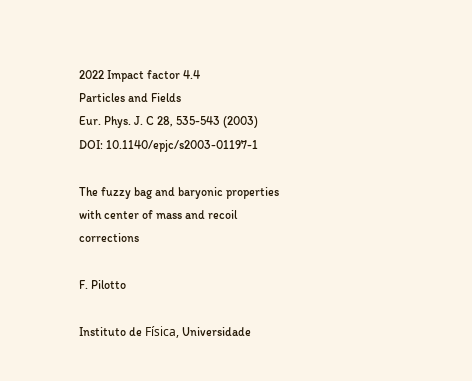2022 Impact factor 4.4
Particles and Fields
Eur. Phys. J. C 28, 535-543 (2003)
DOI: 10.1140/epjc/s2003-01197-1

The fuzzy bag and baryonic properties with center of mass and recoil corrections

F. Pilotto

Instituto de Física, Universidade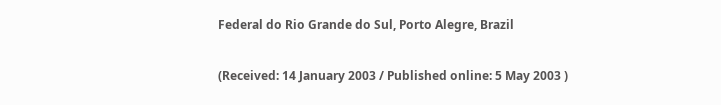Federal do Rio Grande do Sul, Porto Alegre, Brazil

(Received: 14 January 2003 / Published online: 5 May 2003 )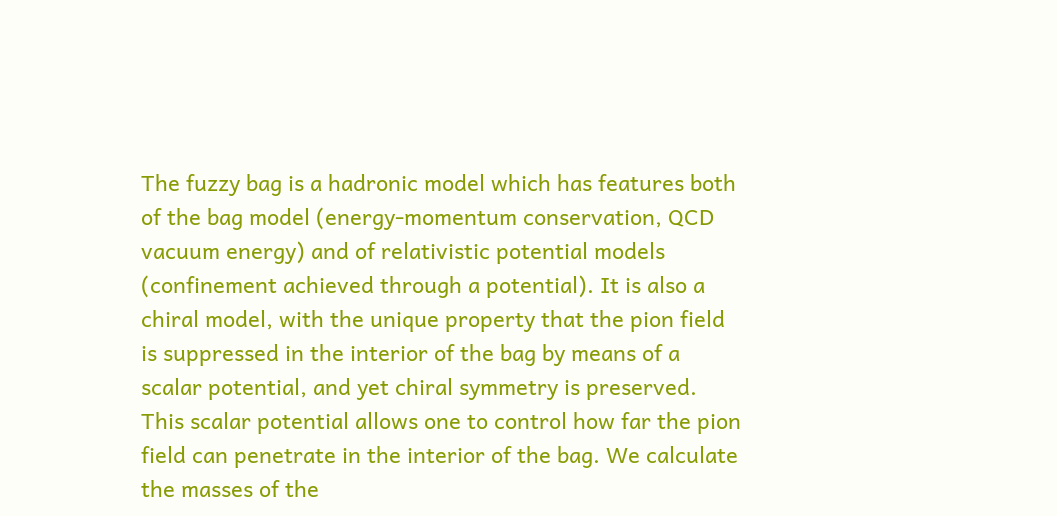The fuzzy bag is a hadronic model which has features both of the bag model (energy-momentum conservation, QCD vacuum energy) and of relativistic potential models (confinement achieved through a potential). It is also a chiral model, with the unique property that the pion field is suppressed in the interior of the bag by means of a scalar potential, and yet chiral symmetry is preserved. This scalar potential allows one to control how far the pion field can penetrate in the interior of the bag. We calculate the masses of the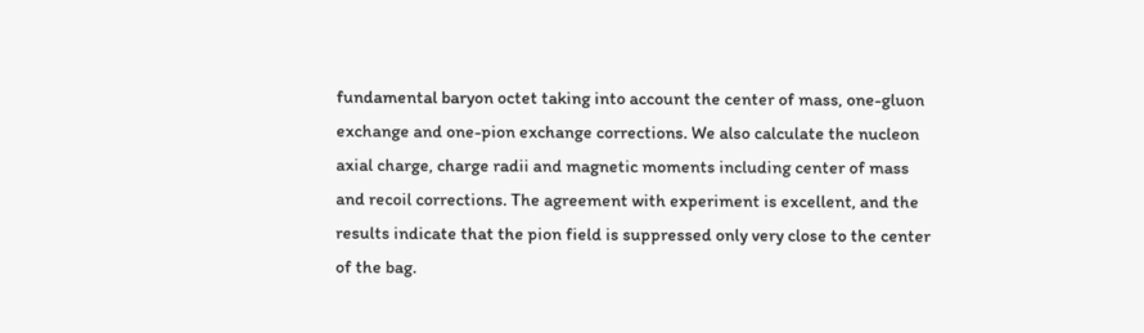fundamental baryon octet taking into account the center of mass, one-gluon exchange and one-pion exchange corrections. We also calculate the nucleon axial charge, charge radii and magnetic moments including center of mass and recoil corrections. The agreement with experiment is excellent, and the results indicate that the pion field is suppressed only very close to the center of the bag.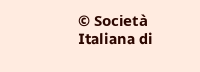© Società Italiana di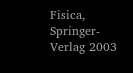Fisica, Springer-Verlag 2003